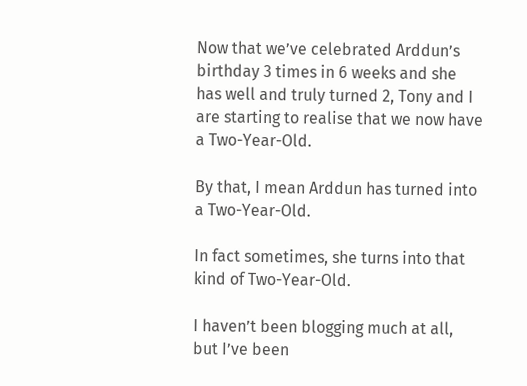Now that we’ve celebrated Arddun’s birthday 3 times in 6 weeks and she has well and truly turned 2, Tony and I are starting to realise that we now have a Two-Year-Old.

By that, I mean Arddun has turned into a Two-Year-Old.

In fact sometimes, she turns into that kind of Two-Year-Old.

I haven’t been blogging much at all, but I’ve been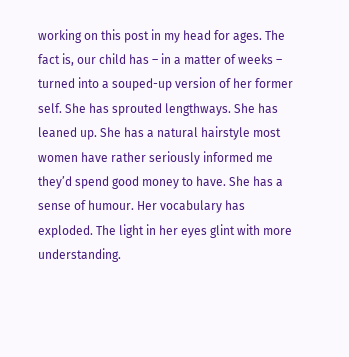working on this post in my head for ages. The fact is, our child has – in a matter of weeks – turned into a souped-up version of her former self. She has sprouted lengthways. She has leaned up. She has a natural hairstyle most women have rather seriously informed me they’d spend good money to have. She has a sense of humour. Her vocabulary has exploded. The light in her eyes glint with more understanding.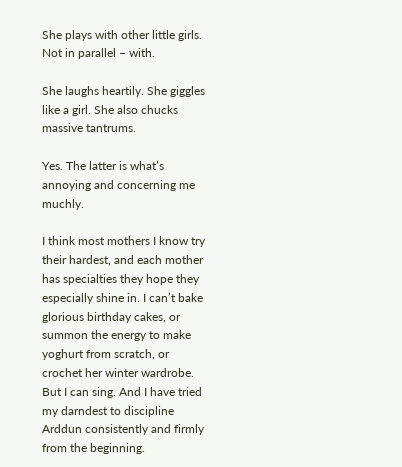She plays with other little girls. Not in parallel – with.

She laughs heartily. She giggles like a girl. She also chucks massive tantrums.

Yes. The latter is what’s annoying and concerning me muchly.

I think most mothers I know try their hardest, and each mother has specialties they hope they especially shine in. I can’t bake glorious birthday cakes, or summon the energy to make yoghurt from scratch, or crochet her winter wardrobe. But I can sing. And I have tried my darndest to discipline Arddun consistently and firmly from the beginning.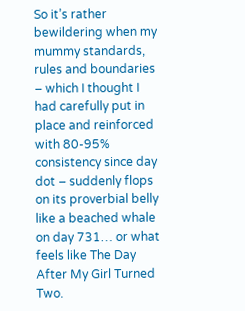So it’s rather bewildering when my mummy standards, rules and boundaries – which I thought I had carefully put in place and reinforced with 80-95% consistency since day dot – suddenly flops on its proverbial belly like a beached whale on day 731… or what feels like The Day After My Girl Turned Two.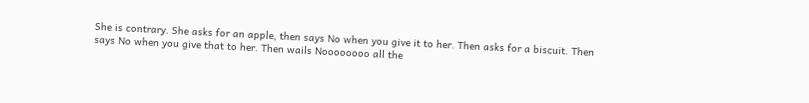She is contrary. She asks for an apple, then says No when you give it to her. Then asks for a biscuit. Then says No when you give that to her. Then wails Noooooooo all the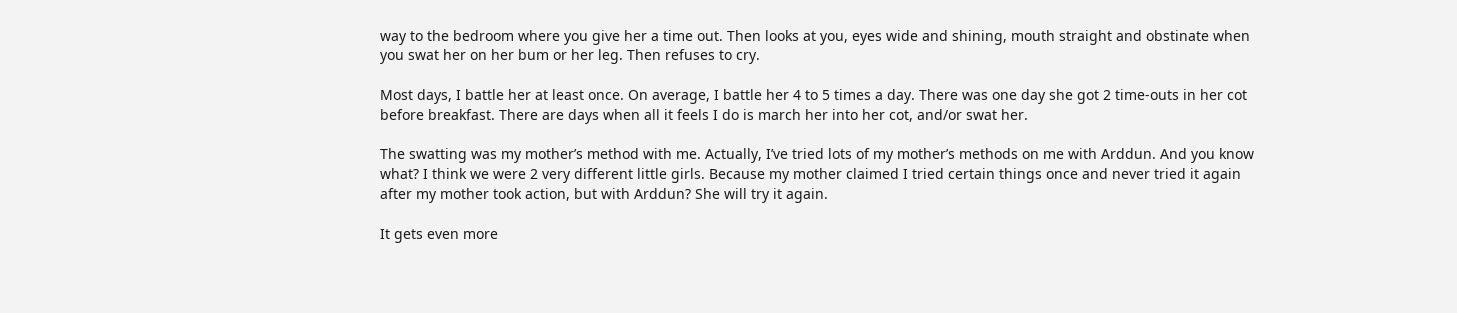way to the bedroom where you give her a time out. Then looks at you, eyes wide and shining, mouth straight and obstinate when you swat her on her bum or her leg. Then refuses to cry.

Most days, I battle her at least once. On average, I battle her 4 to 5 times a day. There was one day she got 2 time-outs in her cot before breakfast. There are days when all it feels I do is march her into her cot, and/or swat her.

The swatting was my mother’s method with me. Actually, I’ve tried lots of my mother’s methods on me with Arddun. And you know what? I think we were 2 very different little girls. Because my mother claimed I tried certain things once and never tried it again after my mother took action, but with Arddun? She will try it again.

It gets even more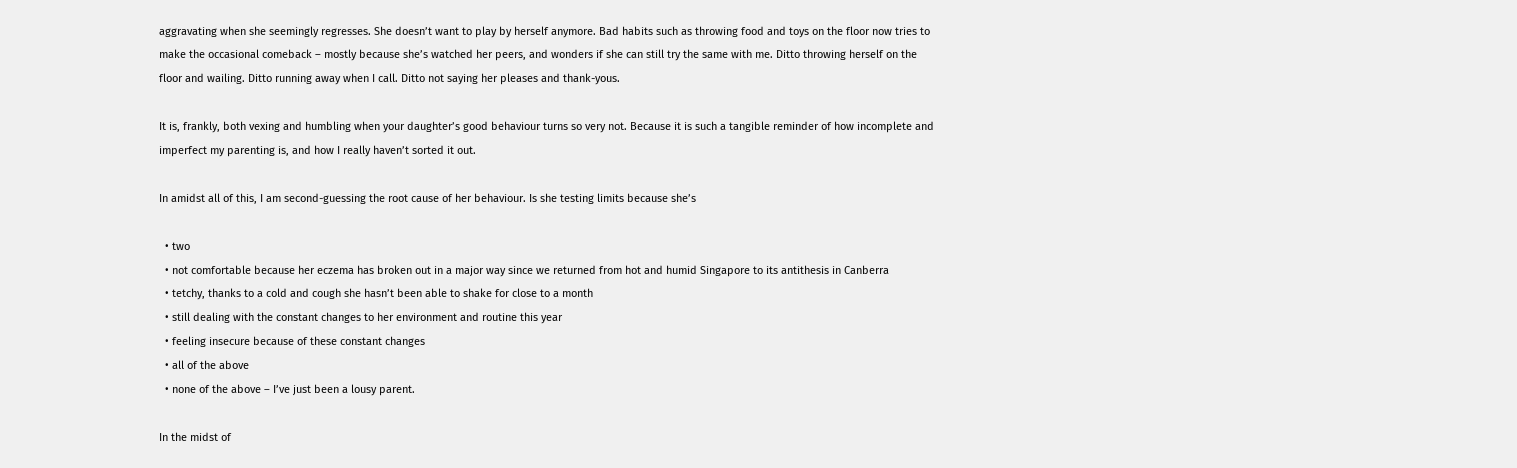aggravating when she seemingly regresses. She doesn’t want to play by herself anymore. Bad habits such as throwing food and toys on the floor now tries to make the occasional comeback – mostly because she’s watched her peers, and wonders if she can still try the same with me. Ditto throwing herself on the floor and wailing. Ditto running away when I call. Ditto not saying her pleases and thank-yous.

It is, frankly, both vexing and humbling when your daughter’s good behaviour turns so very not. Because it is such a tangible reminder of how incomplete and imperfect my parenting is, and how I really haven’t sorted it out.

In amidst all of this, I am second-guessing the root cause of her behaviour. Is she testing limits because she’s

  • two
  • not comfortable because her eczema has broken out in a major way since we returned from hot and humid Singapore to its antithesis in Canberra
  • tetchy, thanks to a cold and cough she hasn’t been able to shake for close to a month
  • still dealing with the constant changes to her environment and routine this year
  • feeling insecure because of these constant changes
  • all of the above
  • none of the above – I’ve just been a lousy parent.

In the midst of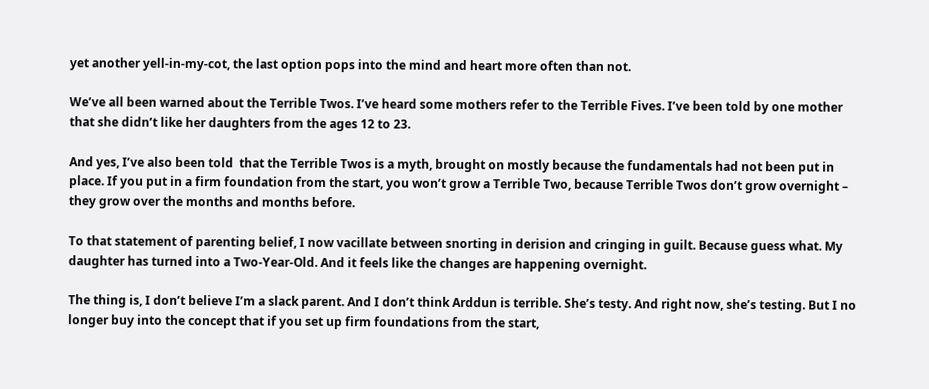yet another yell-in-my-cot, the last option pops into the mind and heart more often than not.

We’ve all been warned about the Terrible Twos. I’ve heard some mothers refer to the Terrible Fives. I’ve been told by one mother that she didn’t like her daughters from the ages 12 to 23.

And yes, I’ve also been told  that the Terrible Twos is a myth, brought on mostly because the fundamentals had not been put in place. If you put in a firm foundation from the start, you won’t grow a Terrible Two, because Terrible Twos don’t grow overnight – they grow over the months and months before.

To that statement of parenting belief, I now vacillate between snorting in derision and cringing in guilt. Because guess what. My daughter has turned into a Two-Year-Old. And it feels like the changes are happening overnight.

The thing is, I don’t believe I’m a slack parent. And I don’t think Arddun is terrible. She’s testy. And right now, she’s testing. But I no longer buy into the concept that if you set up firm foundations from the start,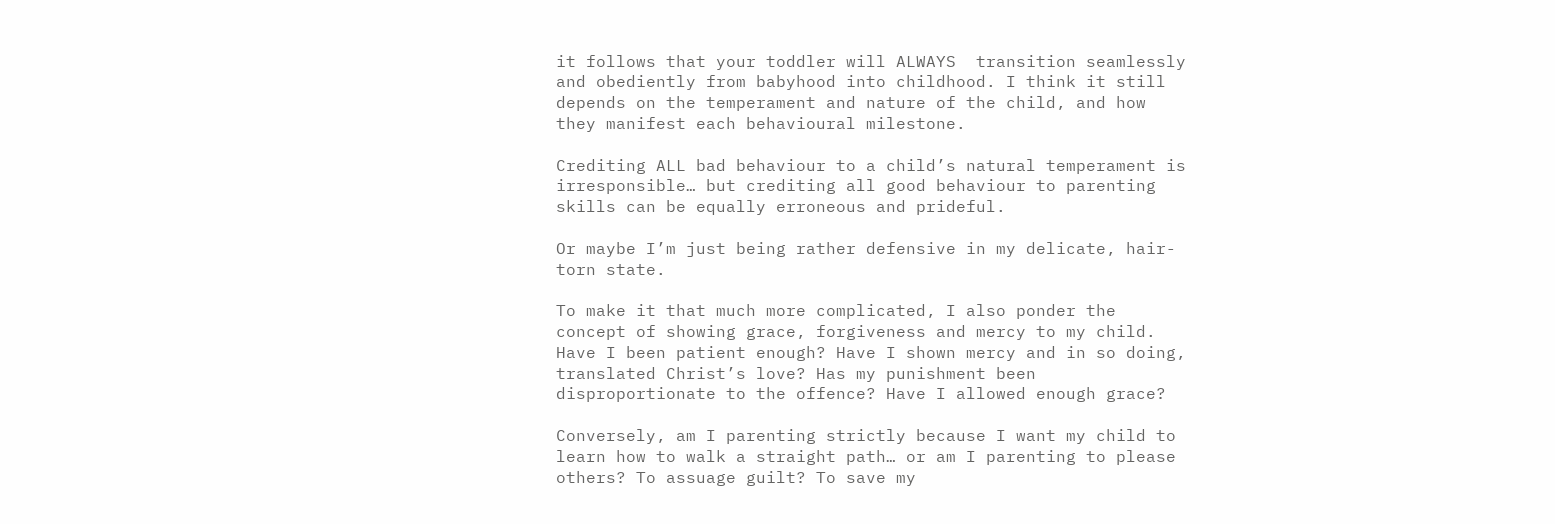it follows that your toddler will ALWAYS  transition seamlessly and obediently from babyhood into childhood. I think it still depends on the temperament and nature of the child, and how they manifest each behavioural milestone.

Crediting ALL bad behaviour to a child’s natural temperament is irresponsible… but crediting all good behaviour to parenting skills can be equally erroneous and prideful.

Or maybe I’m just being rather defensive in my delicate, hair-torn state.

To make it that much more complicated, I also ponder the concept of showing grace, forgiveness and mercy to my child. Have I been patient enough? Have I shown mercy and in so doing, translated Christ’s love? Has my punishment been disproportionate to the offence? Have I allowed enough grace?

Conversely, am I parenting strictly because I want my child to learn how to walk a straight path… or am I parenting to please others? To assuage guilt? To save my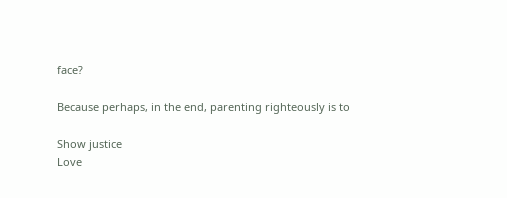face?

Because perhaps, in the end, parenting righteously is to

Show justice
Love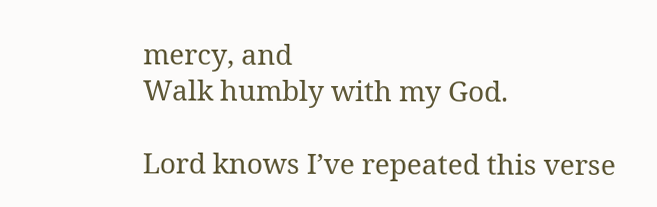mercy, and
Walk humbly with my God.

Lord knows I’ve repeated this verse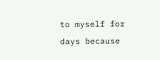to myself for days because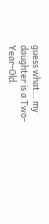guess what… my daughter is a Two-Year-Old.